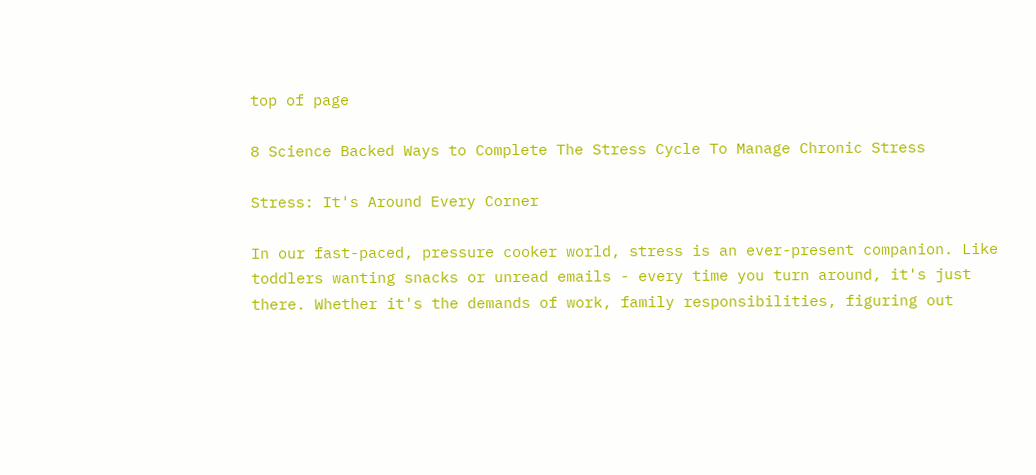top of page

8 Science Backed Ways to Complete The Stress Cycle To Manage Chronic Stress

Stress: It's Around Every Corner

In our fast-paced, pressure cooker world, stress is an ever-present companion. Like toddlers wanting snacks or unread emails - every time you turn around, it's just there. Whether it's the demands of work, family responsibilities, figuring out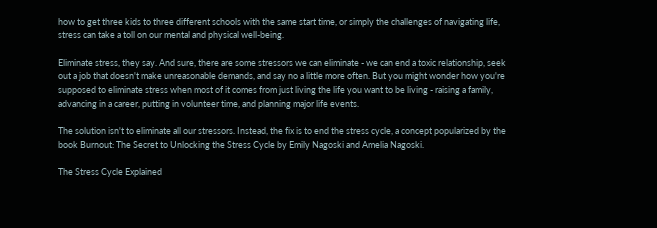how to get three kids to three different schools with the same start time, or simply the challenges of navigating life, stress can take a toll on our mental and physical well-being.

Eliminate stress, they say. And sure, there are some stressors we can eliminate - we can end a toxic relationship, seek out a job that doesn't make unreasonable demands, and say no a little more often. But you might wonder how you're supposed to eliminate stress when most of it comes from just living the life you want to be living - raising a family, advancing in a career, putting in volunteer time, and planning major life events.

The solution isn't to eliminate all our stressors. Instead, the fix is to end the stress cycle, a concept popularized by the book Burnout: The Secret to Unlocking the Stress Cycle by Emily Nagoski and Amelia Nagoski.

The Stress Cycle Explained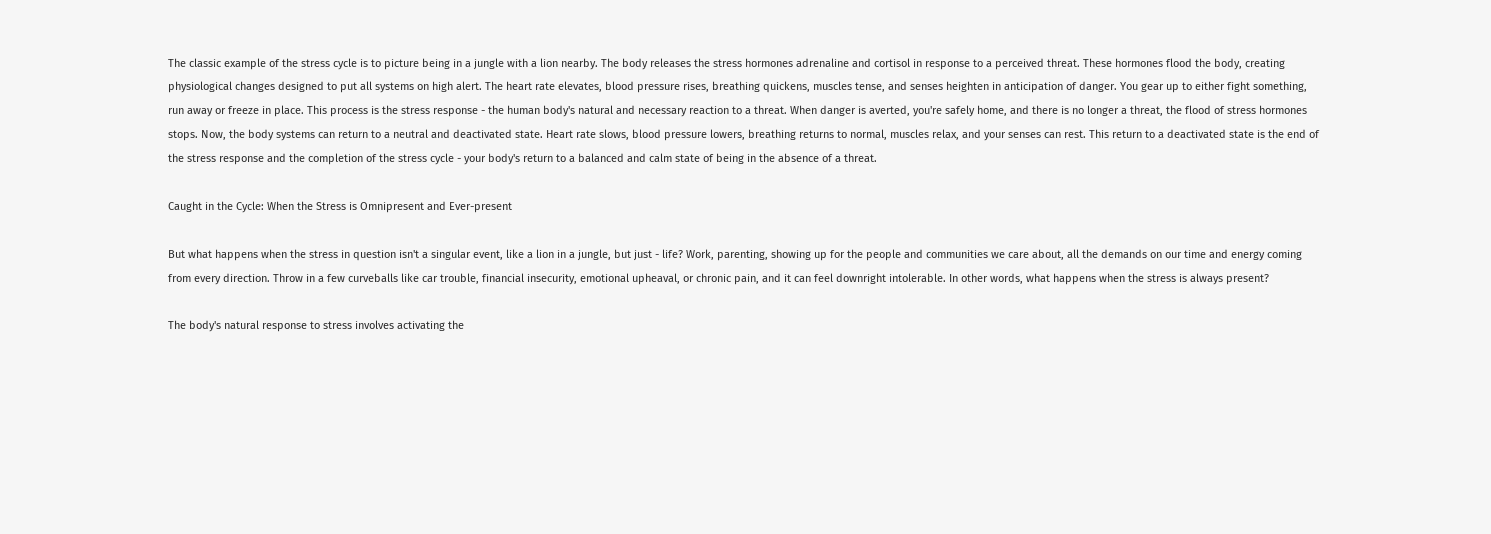The classic example of the stress cycle is to picture being in a jungle with a lion nearby. The body releases the stress hormones adrenaline and cortisol in response to a perceived threat. These hormones flood the body, creating physiological changes designed to put all systems on high alert. The heart rate elevates, blood pressure rises, breathing quickens, muscles tense, and senses heighten in anticipation of danger. You gear up to either fight something, run away or freeze in place. This process is the stress response - the human body's natural and necessary reaction to a threat. When danger is averted, you're safely home, and there is no longer a threat, the flood of stress hormones stops. Now, the body systems can return to a neutral and deactivated state. Heart rate slows, blood pressure lowers, breathing returns to normal, muscles relax, and your senses can rest. This return to a deactivated state is the end of the stress response and the completion of the stress cycle - your body's return to a balanced and calm state of being in the absence of a threat.

Caught in the Cycle: When the Stress is Omnipresent and Ever-present

But what happens when the stress in question isn't a singular event, like a lion in a jungle, but just - life? Work, parenting, showing up for the people and communities we care about, all the demands on our time and energy coming from every direction. Throw in a few curveballs like car trouble, financial insecurity, emotional upheaval, or chronic pain, and it can feel downright intolerable. In other words, what happens when the stress is always present?

The body's natural response to stress involves activating the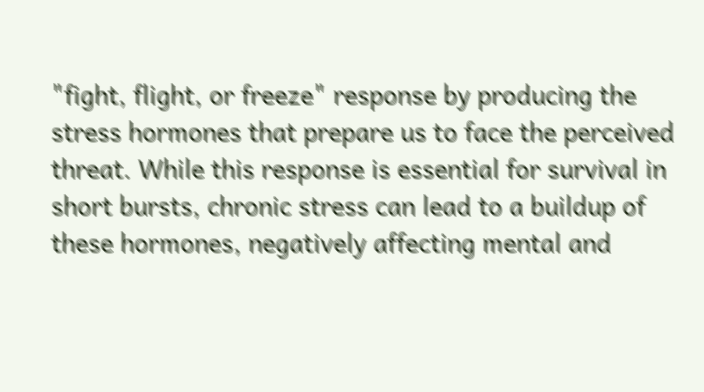"fight, flight, or freeze" response by producing the stress hormones that prepare us to face the perceived threat. While this response is essential for survival in short bursts, chronic stress can lead to a buildup of these hormones, negatively affecting mental and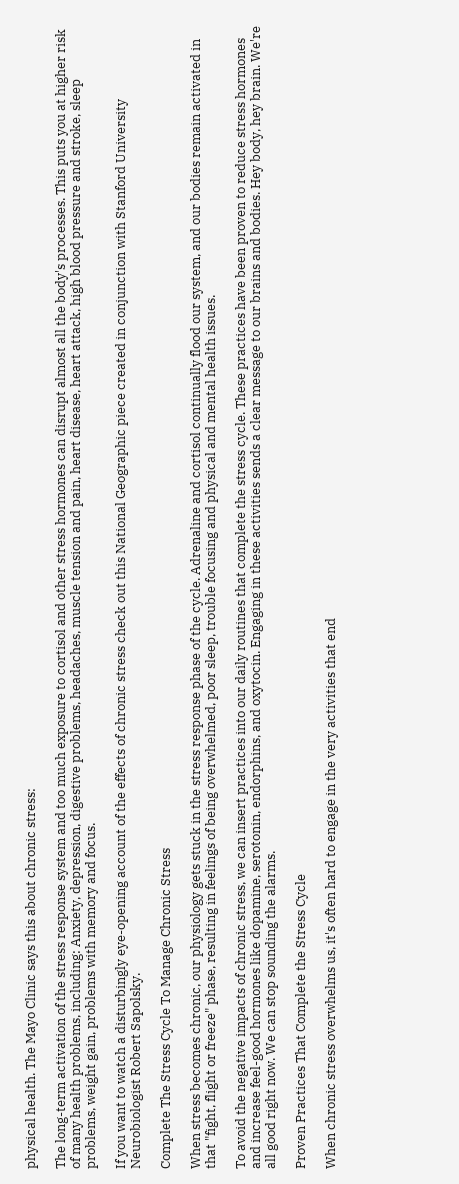physical health. The Mayo Clinic says this about chronic stress:

The long-term activation of the stress response system and too much exposure to cortisol and other stress hormones can disrupt almost all the body's processes. This puts you at higher risk of many health problems, including: Anxiety, depression, digestive problems, headaches, muscle tension and pain, heart disease, heart attack, high blood pressure and stroke, sleep problems, weight gain, problems with memory and focus.

If you want to watch a disturbingly eye-opening account of the effects of chronic stress check out this National Geographic piece created in conjunction with Stanford University Neurobiologist Robert Sapolsky.

Complete The Stress Cycle To Manage Chronic Stress

When stress becomes chronic, our physiology gets stuck in the stress response phase of the cycle. Adrenaline and cortisol continually flood our system, and our bodies remain activated in that "fight, flight or freeze" phase, resulting in feelings of being overwhelmed, poor sleep, trouble focusing and physical and mental health issues.

To avoid the negative impacts of chronic stress, we can insert practices into our daily routines that complete the stress cycle. These practices have been proven to reduce stress hormones and increase feel-good hormones like dopamine, serotonin, endorphins, and oxytocin. Engaging in these activities sends a clear message to our brains and bodies. Hey body, hey brain. We're all good right now. We can stop sounding the alarms.

Proven Practices That Complete the Stress Cycle

When chronic stress overwhelms us, it's often hard to engage in the very activities that end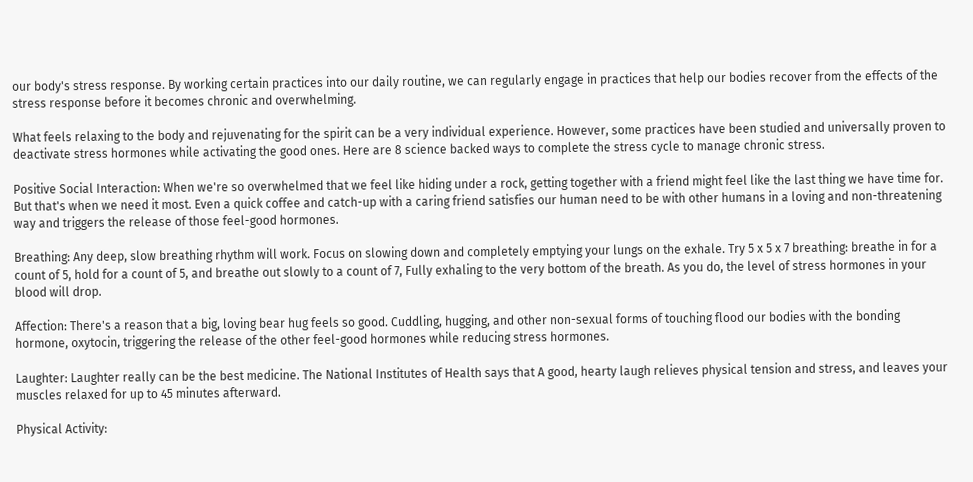our body's stress response. By working certain practices into our daily routine, we can regularly engage in practices that help our bodies recover from the effects of the stress response before it becomes chronic and overwhelming.

What feels relaxing to the body and rejuvenating for the spirit can be a very individual experience. However, some practices have been studied and universally proven to deactivate stress hormones while activating the good ones. Here are 8 science backed ways to complete the stress cycle to manage chronic stress.

Positive Social Interaction: When we're so overwhelmed that we feel like hiding under a rock, getting together with a friend might feel like the last thing we have time for. But that's when we need it most. Even a quick coffee and catch-up with a caring friend satisfies our human need to be with other humans in a loving and non-threatening way and triggers the release of those feel-good hormones.

Breathing: Any deep, slow breathing rhythm will work. Focus on slowing down and completely emptying your lungs on the exhale. Try 5 x 5 x 7 breathing: breathe in for a count of 5, hold for a count of 5, and breathe out slowly to a count of 7, Fully exhaling to the very bottom of the breath. As you do, the level of stress hormones in your blood will drop.

Affection: There's a reason that a big, loving bear hug feels so good. Cuddling, hugging, and other non-sexual forms of touching flood our bodies with the bonding hormone, oxytocin, triggering the release of the other feel-good hormones while reducing stress hormones.

Laughter: Laughter really can be the best medicine. The National Institutes of Health says that A good, hearty laugh relieves physical tension and stress, and leaves your muscles relaxed for up to 45 minutes afterward.

Physical Activity: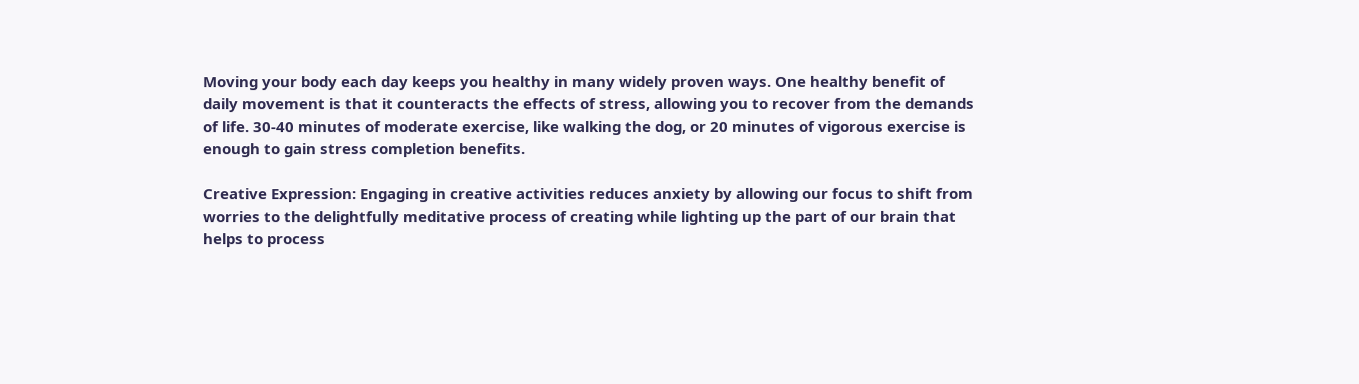Moving your body each day keeps you healthy in many widely proven ways. One healthy benefit of daily movement is that it counteracts the effects of stress, allowing you to recover from the demands of life. 30-40 minutes of moderate exercise, like walking the dog, or 20 minutes of vigorous exercise is enough to gain stress completion benefits.

Creative Expression: Engaging in creative activities reduces anxiety by allowing our focus to shift from worries to the delightfully meditative process of creating while lighting up the part of our brain that helps to process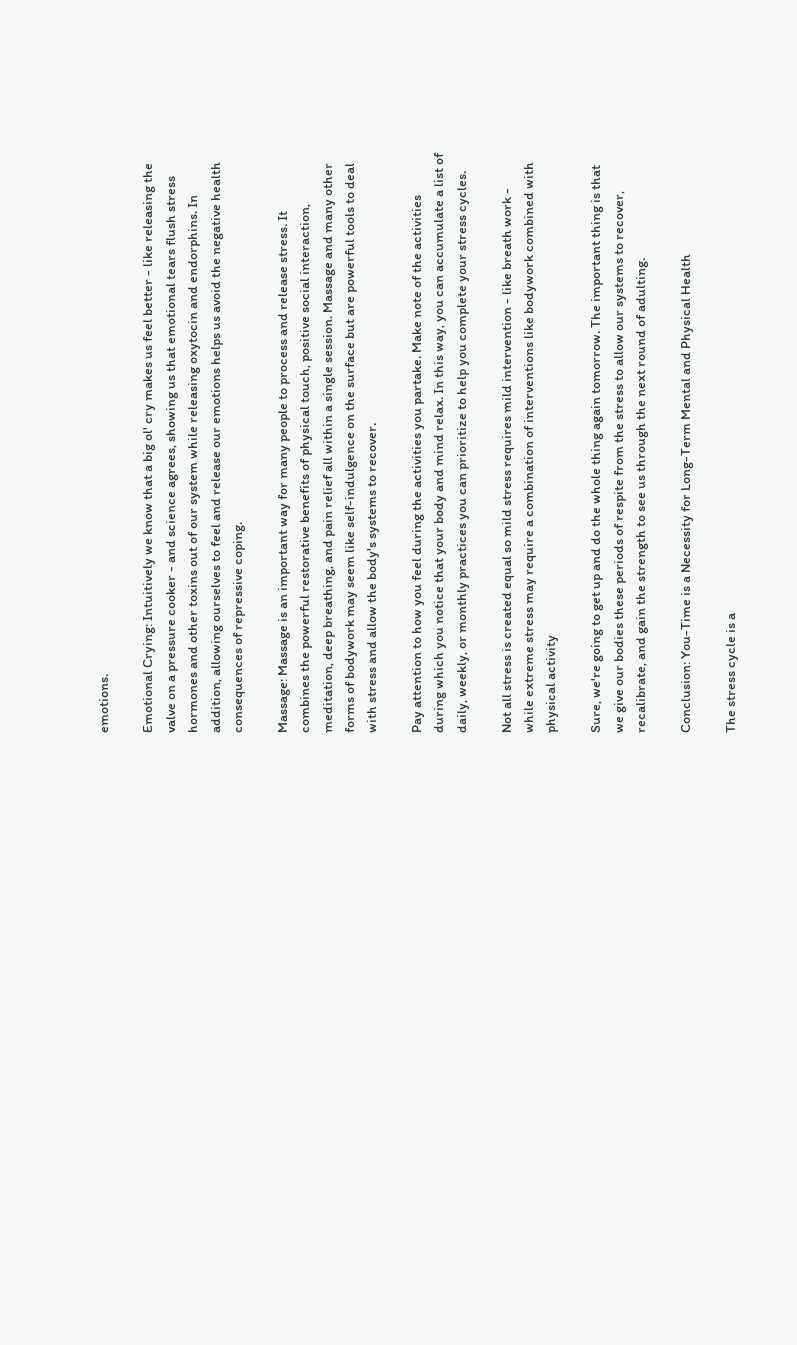emotions.

Emotional Crying: Intuitively we know that a big ol' cry makes us feel better - like releasing the valve on a pressure cooker - and science agrees, showing us that emotional tears flush stress hormones and other toxins out of our system while releasing oxytocin and endorphins. In addition, allowing ourselves to feel and release our emotions helps us avoid the negative health consequences of repressive coping.

Massage: Massage is an important way for many people to process and release stress. It combines the powerful restorative benefits of physical touch, positive social interaction, meditation, deep breathing, and pain relief all within a single session. Massage and many other forms of bodywork may seem like self-indulgence on the surface but are powerful tools to deal with stress and allow the body's systems to recover.

Pay attention to how you feel during the activities you partake. Make note of the activities during which you notice that your body and mind relax. In this way, you can accumulate a list of daily, weekly, or monthly practices you can prioritize to help you complete your stress cycles.

Not all stress is created equal so mild stress requires mild intervention - like breath work - while extreme stress may require a combination of interventions like bodywork combined with physical activity

Sure, we're going to get up and do the whole thing again tomorrow. The important thing is that we give our bodies these periods of respite from the stress to allow our systems to recover, recalibrate, and gain the strength to see us through the next round of adulting.

Conclusion: You-Time is a Necessity for Long-Term Mental and Physical Health

The stress cycle is a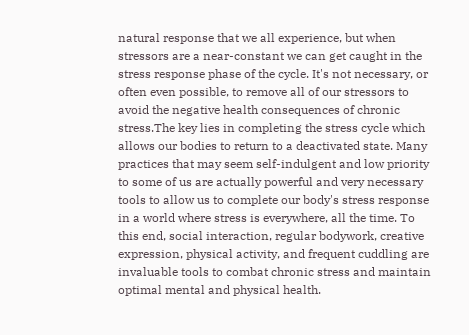natural response that we all experience, but when stressors are a near-constant we can get caught in the stress response phase of the cycle. It's not necessary, or often even possible, to remove all of our stressors to avoid the negative health consequences of chronic stress.The key lies in completing the stress cycle which allows our bodies to return to a deactivated state. Many practices that may seem self-indulgent and low priority to some of us are actually powerful and very necessary tools to allow us to complete our body's stress response in a world where stress is everywhere, all the time. To this end, social interaction, regular bodywork, creative expression, physical activity, and frequent cuddling are invaluable tools to combat chronic stress and maintain optimal mental and physical health.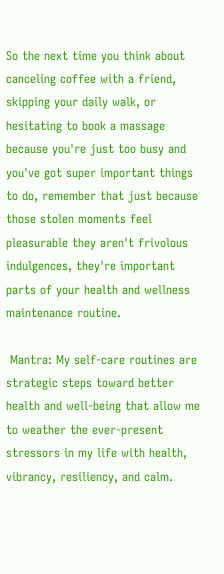So the next time you think about canceling coffee with a friend, skipping your daily walk, or hesitating to book a massage because you're just too busy and you've got super important things to do, remember that just because those stolen moments feel pleasurable they aren't frivolous indulgences, they're important parts of your health and wellness maintenance routine.

 Mantra: My self-care routines are strategic steps toward better health and well-being that allow me to weather the ever-present stressors in my life with health, vibrancy, resiliency, and calm.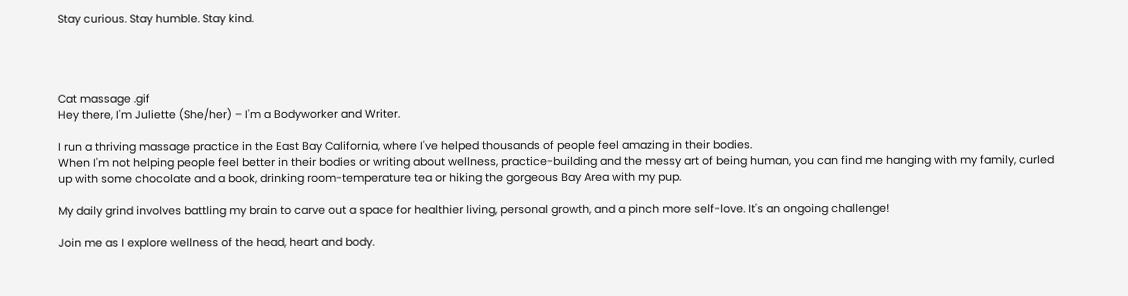Stay curious. Stay humble. Stay kind.




Cat massage .gif
Hey there, I'm Juliette (She/her) – I'm a Bodyworker and Writer.

I run a thriving massage practice in the East Bay California, where I've helped thousands of people feel amazing in their bodies.
When I'm not helping people feel better in their bodies or writing about wellness, practice-building and the messy art of being human, you can find me hanging with my family, curled up with some chocolate and a book, drinking room-temperature tea or hiking the gorgeous Bay Area with my pup.

My daily grind involves battling my brain to carve out a space for healthier living, personal growth, and a pinch more self-love. It's an ongoing challenge!

Join me as I explore wellness of the head, heart and body.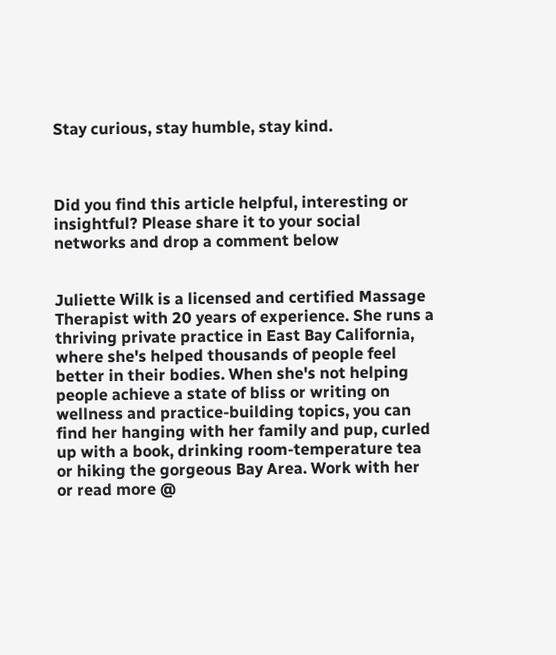Stay curious, stay humble, stay kind.



Did you find this article helpful, interesting or insightful? Please share it to your social networks and drop a comment below


Juliette Wilk is a licensed and certified Massage Therapist with 20 years of experience. She runs a thriving private practice in East Bay California, where she's helped thousands of people feel better in their bodies. When she's not helping people achieve a state of bliss or writing on wellness and practice-building topics, you can find her hanging with her family and pup, curled up with a book, drinking room-temperature tea or hiking the gorgeous Bay Area. Work with her or read more @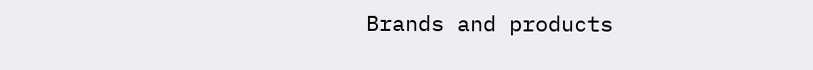Brands and products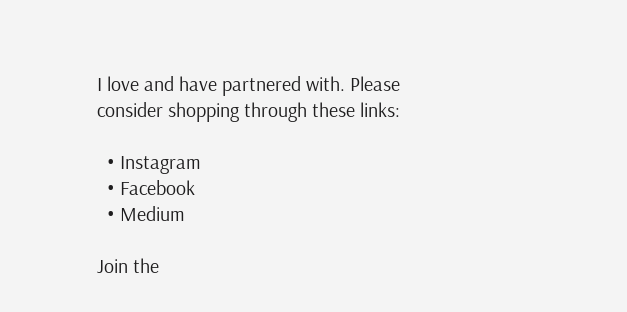I love and have partnered with. Please consider shopping through these links:

  • Instagram
  • Facebook
  • Medium

Join the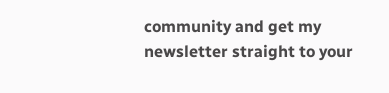community and get my newsletter straight to your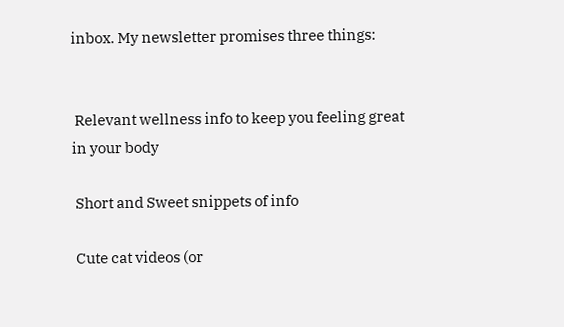inbox. My newsletter promises three things:


 Relevant wellness info to keep you feeling great in your body

 Short and Sweet snippets of info

 Cute cat videos (or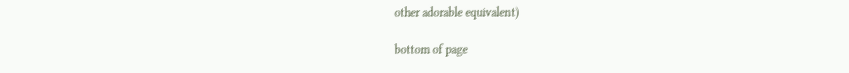other adorable equivalent)

bottom of page